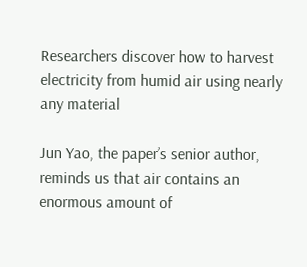Researchers discover how to harvest electricity from humid air using nearly any material

Jun Yao, the paper’s senior author, reminds us that air contains an enormous amount of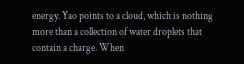energy. Yao points to a cloud, which is nothing more than a collection of water droplets that contain a charge. When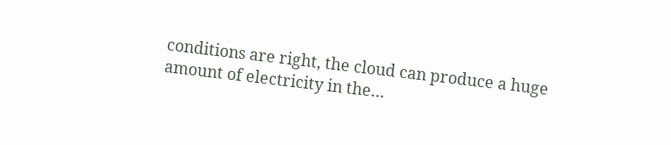conditions are right, the cloud can produce a huge amount of electricity in the…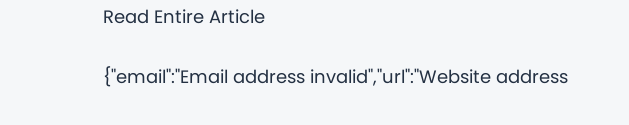Read Entire Article

{"email":"Email address invalid","url":"Website address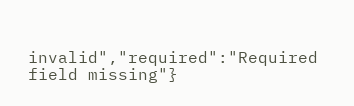invalid","required":"Required field missing"}